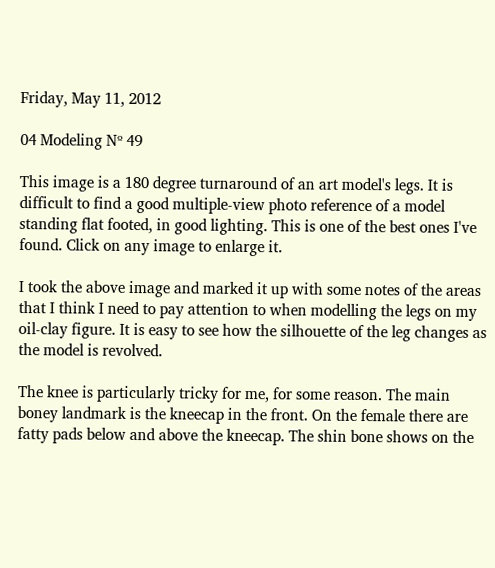Friday, May 11, 2012

04 Modeling Nº 49

This image is a 180 degree turnaround of an art model's legs. It is difficult to find a good multiple-view photo reference of a model standing flat footed, in good lighting. This is one of the best ones I've found. Click on any image to enlarge it.

I took the above image and marked it up with some notes of the areas that I think I need to pay attention to when modelling the legs on my oil-clay figure. It is easy to see how the silhouette of the leg changes as the model is revolved.

The knee is particularly tricky for me, for some reason. The main boney landmark is the kneecap in the front. On the female there are fatty pads below and above the kneecap. The shin bone shows on the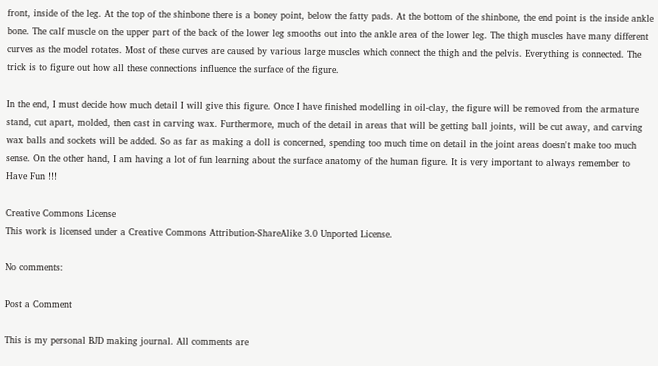front, inside of the leg. At the top of the shinbone there is a boney point, below the fatty pads. At the bottom of the shinbone, the end point is the inside ankle bone. The calf muscle on the upper part of the back of the lower leg smooths out into the ankle area of the lower leg. The thigh muscles have many different curves as the model rotates. Most of these curves are caused by various large muscles which connect the thigh and the pelvis. Everything is connected. The trick is to figure out how all these connections influence the surface of the figure.

In the end, I must decide how much detail I will give this figure. Once I have finished modelling in oil-clay, the figure will be removed from the armature stand, cut apart, molded, then cast in carving wax. Furthermore, much of the detail in areas that will be getting ball joints, will be cut away, and carving wax balls and sockets will be added. So as far as making a doll is concerned, spending too much time on detail in the joint areas doesn't make too much sense. On the other hand, I am having a lot of fun learning about the surface anatomy of the human figure. It is very important to always remember to Have Fun !!!

Creative Commons License
This work is licensed under a Creative Commons Attribution-ShareAlike 3.0 Unported License.

No comments:

Post a Comment

This is my personal BJD making journal. All comments are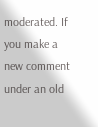moderated. If you make a new comment under an old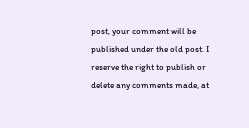post, your comment will be published under the old post. I reserve the right to publish or delete any comments made, at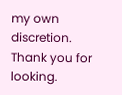my own discretion. Thank you for looking.